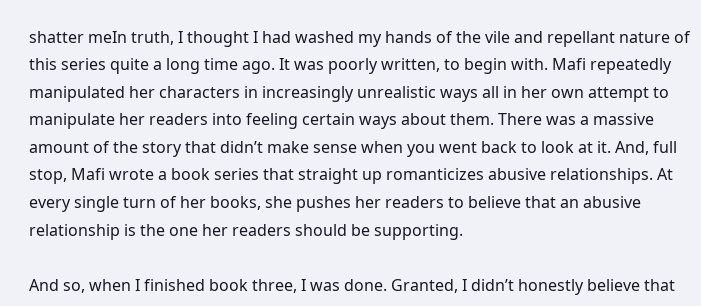shatter meIn truth, I thought I had washed my hands of the vile and repellant nature of this series quite a long time ago. It was poorly written, to begin with. Mafi repeatedly manipulated her characters in increasingly unrealistic ways all in her own attempt to manipulate her readers into feeling certain ways about them. There was a massive amount of the story that didn’t make sense when you went back to look at it. And, full stop, Mafi wrote a book series that straight up romanticizes abusive relationships. At every single turn of her books, she pushes her readers to believe that an abusive relationship is the one her readers should be supporting.

And so, when I finished book three, I was done. Granted, I didn’t honestly believe that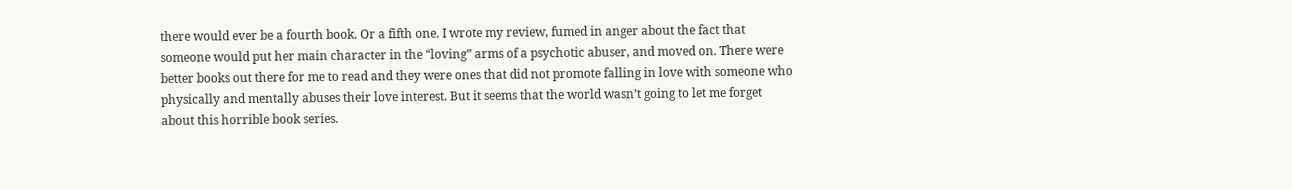there would ever be a fourth book. Or a fifth one. I wrote my review, fumed in anger about the fact that someone would put her main character in the “loving” arms of a psychotic abuser, and moved on. There were better books out there for me to read and they were ones that did not promote falling in love with someone who physically and mentally abuses their love interest. But it seems that the world wasn’t going to let me forget about this horrible book series.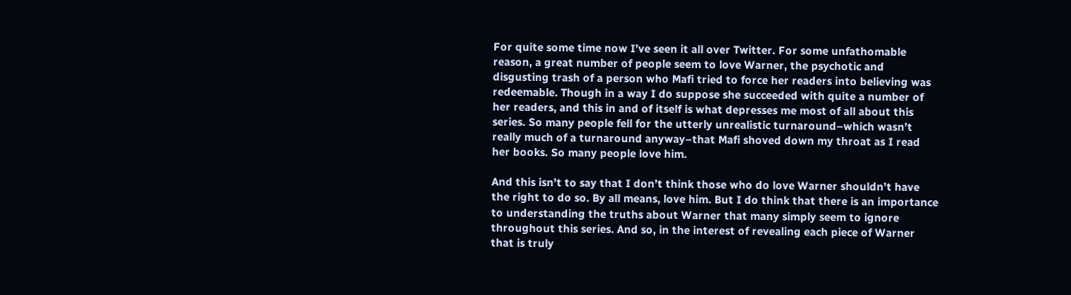For quite some time now I’ve seen it all over Twitter. For some unfathomable reason, a great number of people seem to love Warner, the psychotic and disgusting trash of a person who Mafi tried to force her readers into believing was redeemable. Though in a way I do suppose she succeeded with quite a number of her readers, and this in and of itself is what depresses me most of all about this series. So many people fell for the utterly unrealistic turnaround–which wasn’t really much of a turnaround anyway–that Mafi shoved down my throat as I read her books. So many people love him.

And this isn’t to say that I don’t think those who do love Warner shouldn’t have the right to do so. By all means, love him. But I do think that there is an importance to understanding the truths about Warner that many simply seem to ignore throughout this series. And so, in the interest of revealing each piece of Warner that is truly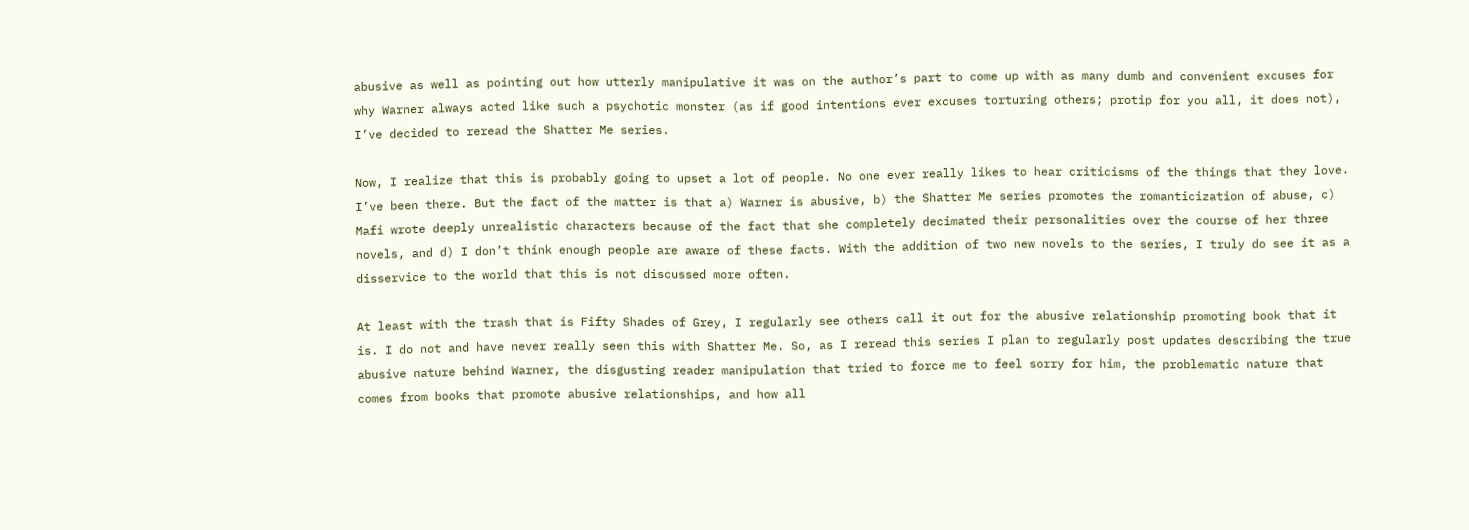abusive as well as pointing out how utterly manipulative it was on the author’s part to come up with as many dumb and convenient excuses for why Warner always acted like such a psychotic monster (as if good intentions ever excuses torturing others; protip for you all, it does not), I’ve decided to reread the Shatter Me series.

Now, I realize that this is probably going to upset a lot of people. No one ever really likes to hear criticisms of the things that they love. I’ve been there. But the fact of the matter is that a) Warner is abusive, b) the Shatter Me series promotes the romanticization of abuse, c) Mafi wrote deeply unrealistic characters because of the fact that she completely decimated their personalities over the course of her three novels, and d) I don’t think enough people are aware of these facts. With the addition of two new novels to the series, I truly do see it as a disservice to the world that this is not discussed more often.

At least with the trash that is Fifty Shades of Grey, I regularly see others call it out for the abusive relationship promoting book that it is. I do not and have never really seen this with Shatter Me. So, as I reread this series I plan to regularly post updates describing the true abusive nature behind Warner, the disgusting reader manipulation that tried to force me to feel sorry for him, the problematic nature that comes from books that promote abusive relationships, and how all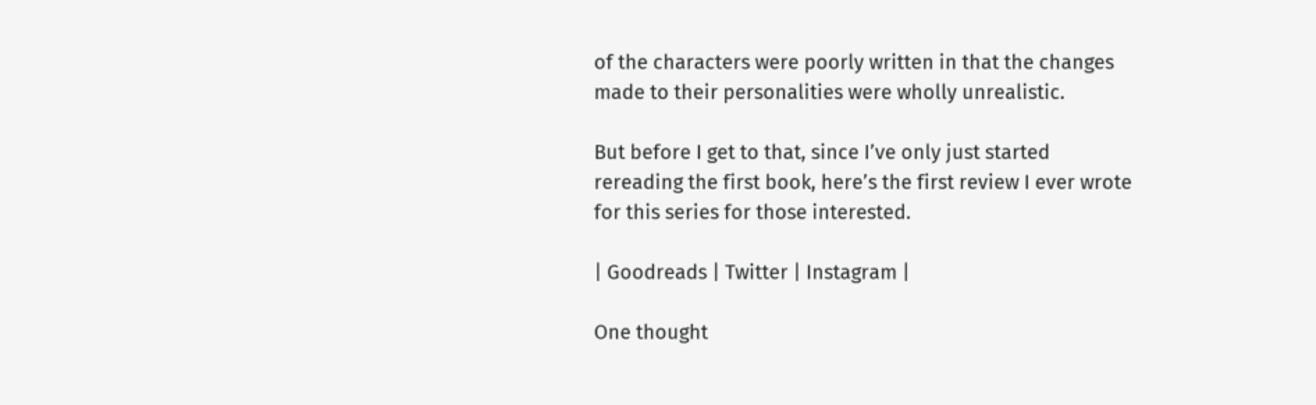of the characters were poorly written in that the changes made to their personalities were wholly unrealistic.

But before I get to that, since I’ve only just started rereading the first book, here’s the first review I ever wrote for this series for those interested.

| Goodreads | Twitter | Instagram |

One thought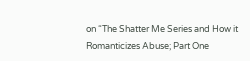on “The Shatter Me Series and How it Romanticizes Abuse; Part One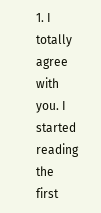1. I totally agree with you. I started reading the first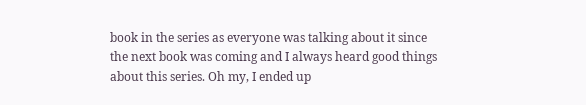book in the series as everyone was talking about it since the next book was coming and I always heard good things about this series. Oh my, I ended up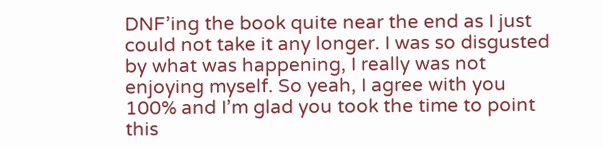DNF’ing the book quite near the end as I just could not take it any longer. I was so disgusted by what was happening, I really was not enjoying myself. So yeah, I agree with you 100% and I’m glad you took the time to point this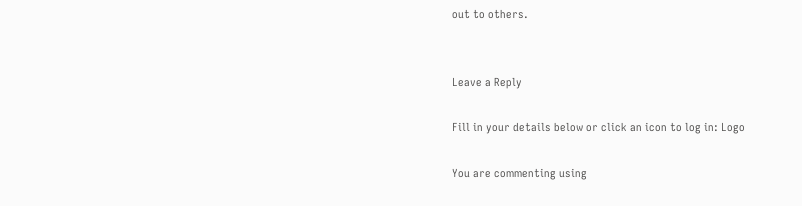out to others.


Leave a Reply

Fill in your details below or click an icon to log in: Logo

You are commenting using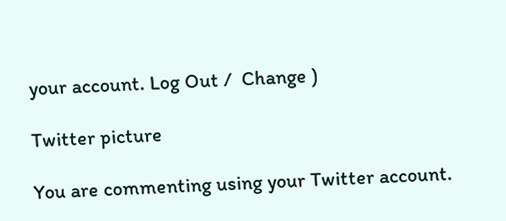your account. Log Out /  Change )

Twitter picture

You are commenting using your Twitter account.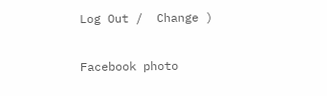Log Out /  Change )

Facebook photo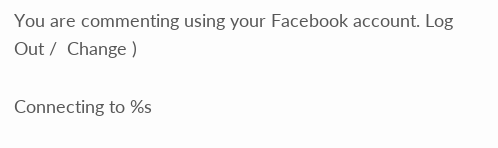You are commenting using your Facebook account. Log Out /  Change )

Connecting to %s